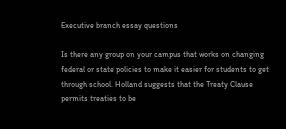Executive branch essay questions

Is there any group on your campus that works on changing federal or state policies to make it easier for students to get through school. Holland suggests that the Treaty Clause permits treaties to be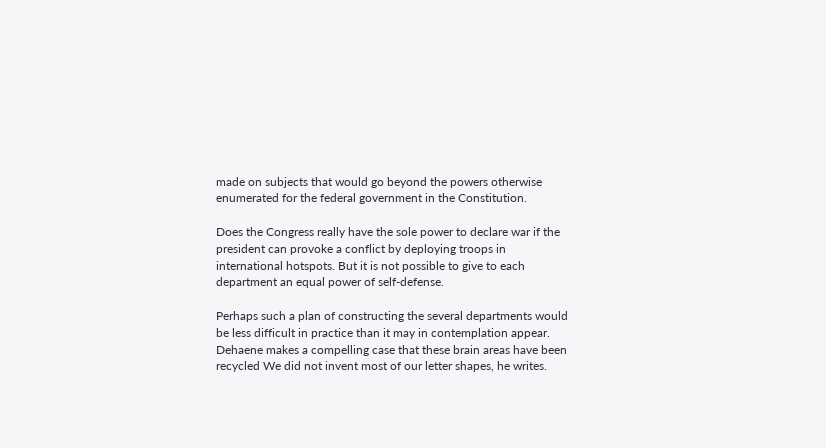made on subjects that would go beyond the powers otherwise enumerated for the federal government in the Constitution.

Does the Congress really have the sole power to declare war if the president can provoke a conflict by deploying troops in international hotspots. But it is not possible to give to each department an equal power of self-defense.

Perhaps such a plan of constructing the several departments would be less difficult in practice than it may in contemplation appear. Dehaene makes a compelling case that these brain areas have been recycled We did not invent most of our letter shapes, he writes.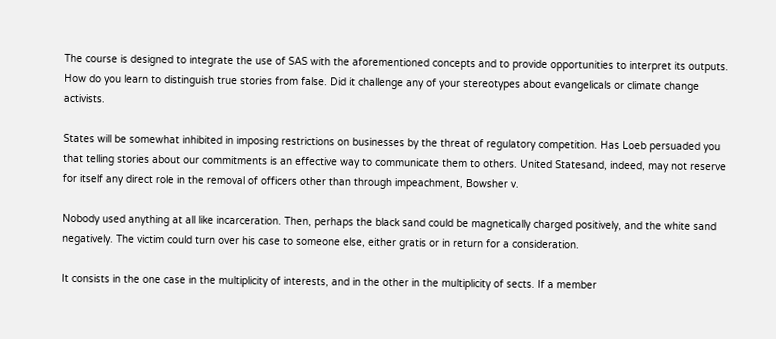The course is designed to integrate the use of SAS with the aforementioned concepts and to provide opportunities to interpret its outputs. How do you learn to distinguish true stories from false. Did it challenge any of your stereotypes about evangelicals or climate change activists.

States will be somewhat inhibited in imposing restrictions on businesses by the threat of regulatory competition. Has Loeb persuaded you that telling stories about our commitments is an effective way to communicate them to others. United Statesand, indeed, may not reserve for itself any direct role in the removal of officers other than through impeachment, Bowsher v.

Nobody used anything at all like incarceration. Then, perhaps the black sand could be magnetically charged positively, and the white sand negatively. The victim could turn over his case to someone else, either gratis or in return for a consideration.

It consists in the one case in the multiplicity of interests, and in the other in the multiplicity of sects. If a member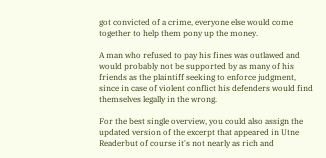got convicted of a crime, everyone else would come together to help them pony up the money.

A man who refused to pay his fines was outlawed and would probably not be supported by as many of his friends as the plaintiff seeking to enforce judgment, since in case of violent conflict his defenders would find themselves legally in the wrong.

For the best single overview, you could also assign the updated version of the excerpt that appeared in Utne Readerbut of course it's not nearly as rich and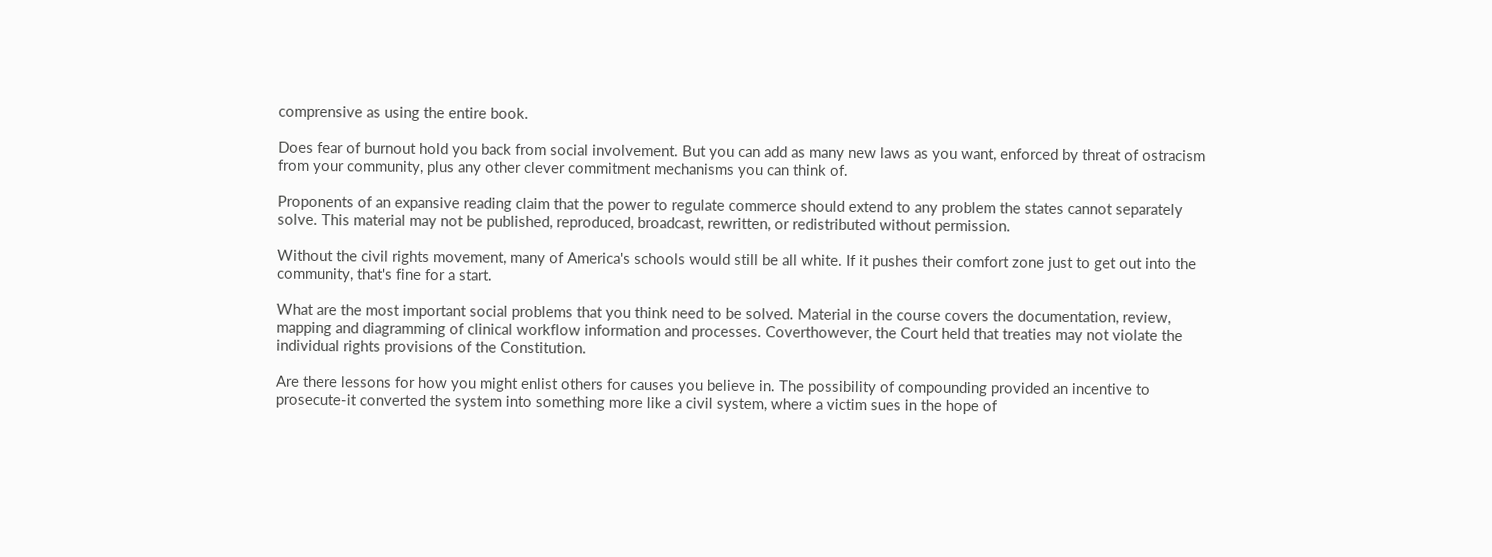comprensive as using the entire book.

Does fear of burnout hold you back from social involvement. But you can add as many new laws as you want, enforced by threat of ostracism from your community, plus any other clever commitment mechanisms you can think of.

Proponents of an expansive reading claim that the power to regulate commerce should extend to any problem the states cannot separately solve. This material may not be published, reproduced, broadcast, rewritten, or redistributed without permission.

Without the civil rights movement, many of America's schools would still be all white. If it pushes their comfort zone just to get out into the community, that's fine for a start.

What are the most important social problems that you think need to be solved. Material in the course covers the documentation, review, mapping and diagramming of clinical workflow information and processes. Coverthowever, the Court held that treaties may not violate the individual rights provisions of the Constitution.

Are there lessons for how you might enlist others for causes you believe in. The possibility of compounding provided an incentive to prosecute-it converted the system into something more like a civil system, where a victim sues in the hope of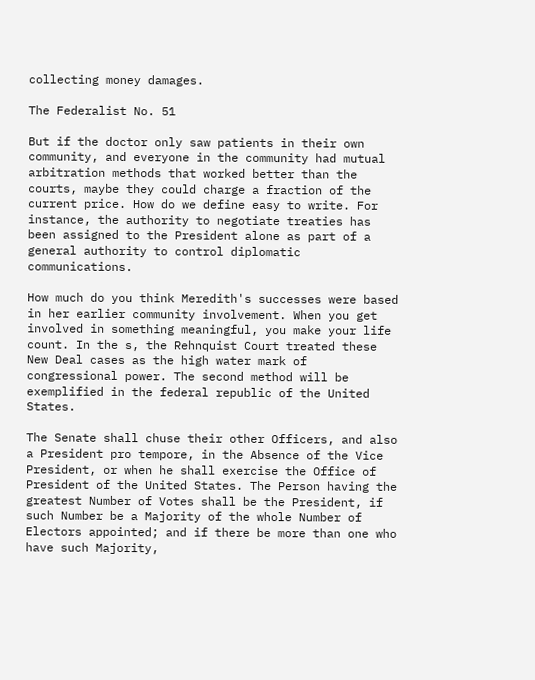collecting money damages.

The Federalist No. 51

But if the doctor only saw patients in their own community, and everyone in the community had mutual arbitration methods that worked better than the courts, maybe they could charge a fraction of the current price. How do we define easy to write. For instance, the authority to negotiate treaties has been assigned to the President alone as part of a general authority to control diplomatic communications.

How much do you think Meredith's successes were based in her earlier community involvement. When you get involved in something meaningful, you make your life count. In the s, the Rehnquist Court treated these New Deal cases as the high water mark of congressional power. The second method will be exemplified in the federal republic of the United States.

The Senate shall chuse their other Officers, and also a President pro tempore, in the Absence of the Vice President, or when he shall exercise the Office of President of the United States. The Person having the greatest Number of Votes shall be the President, if such Number be a Majority of the whole Number of Electors appointed; and if there be more than one who have such Majority,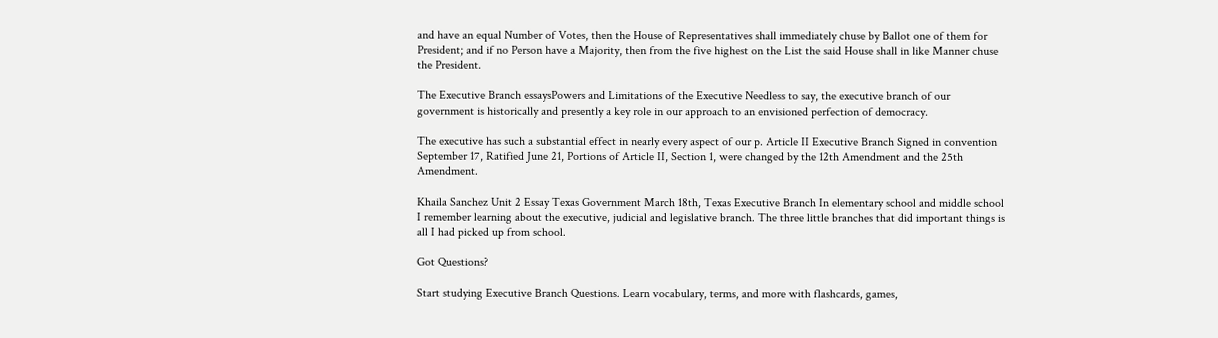and have an equal Number of Votes, then the House of Representatives shall immediately chuse by Ballot one of them for President; and if no Person have a Majority, then from the five highest on the List the said House shall in like Manner chuse the President.

The Executive Branch essaysPowers and Limitations of the Executive Needless to say, the executive branch of our government is historically and presently a key role in our approach to an envisioned perfection of democracy.

The executive has such a substantial effect in nearly every aspect of our p. Article II Executive Branch Signed in convention September 17, Ratified June 21, Portions of Article II, Section 1, were changed by the 12th Amendment and the 25th Amendment.

Khaila Sanchez Unit 2 Essay Texas Government March 18th, Texas Executive Branch In elementary school and middle school I remember learning about the executive, judicial and legislative branch. The three little branches that did important things is all I had picked up from school.

Got Questions?

Start studying Executive Branch Questions. Learn vocabulary, terms, and more with flashcards, games,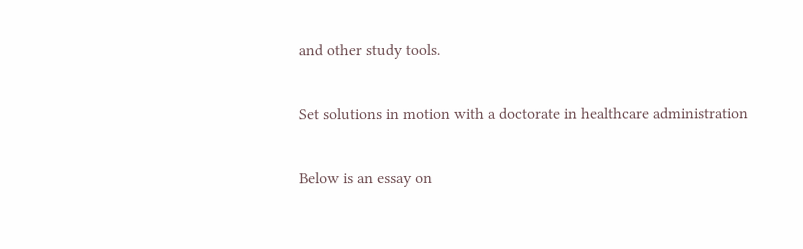and other study tools.

Set solutions in motion with a doctorate in healthcare administration

Below is an essay on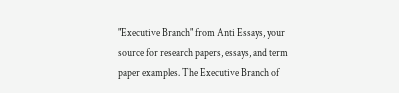"Executive Branch" from Anti Essays, your source for research papers, essays, and term paper examples. The Executive Branch of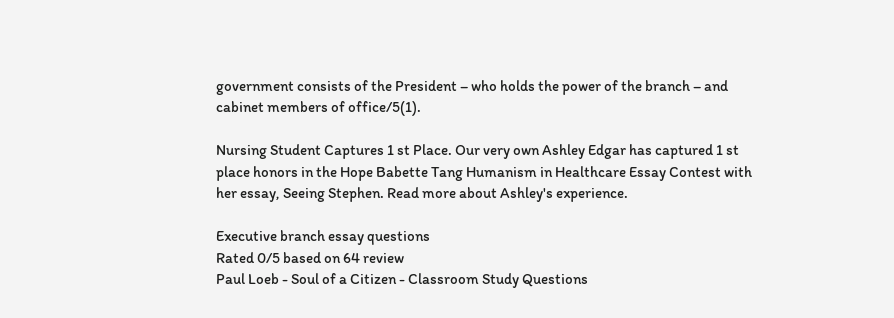government consists of the President – who holds the power of the branch – and cabinet members of office/5(1).

Nursing Student Captures 1 st Place. Our very own Ashley Edgar has captured 1 st place honors in the Hope Babette Tang Humanism in Healthcare Essay Contest with her essay, Seeing Stephen. Read more about Ashley's experience.

Executive branch essay questions
Rated 0/5 based on 64 review
Paul Loeb - Soul of a Citizen - Classroom Study Questions